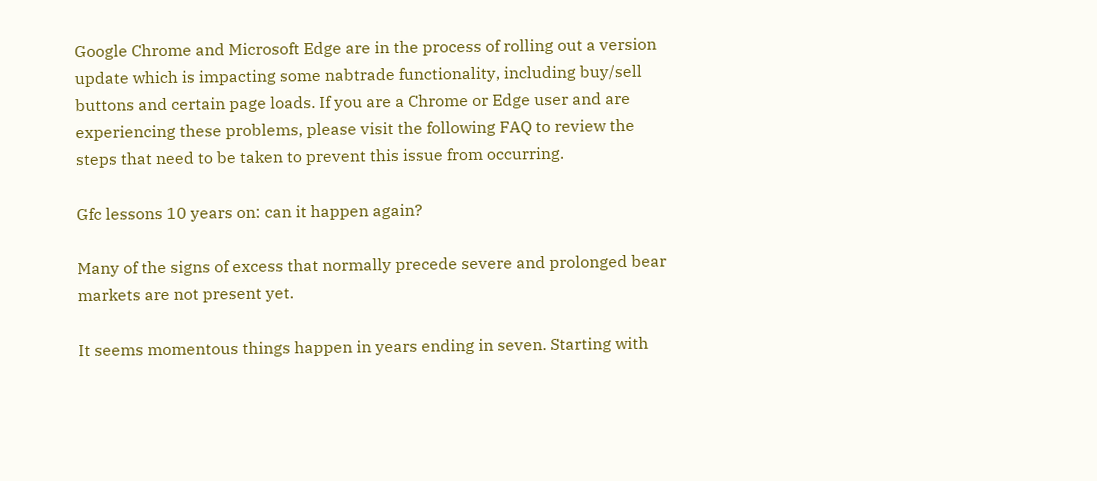Google Chrome and Microsoft Edge are in the process of rolling out a version update which is impacting some nabtrade functionality, including buy/sell buttons and certain page loads. If you are a Chrome or Edge user and are experiencing these problems, please visit the following FAQ to review the steps that need to be taken to prevent this issue from occurring.

Gfc lessons 10 years on: can it happen again?

Many of the signs of excess that normally precede severe and prolonged bear markets are not present yet.

It seems momentous things happen in years ending in seven. Starting with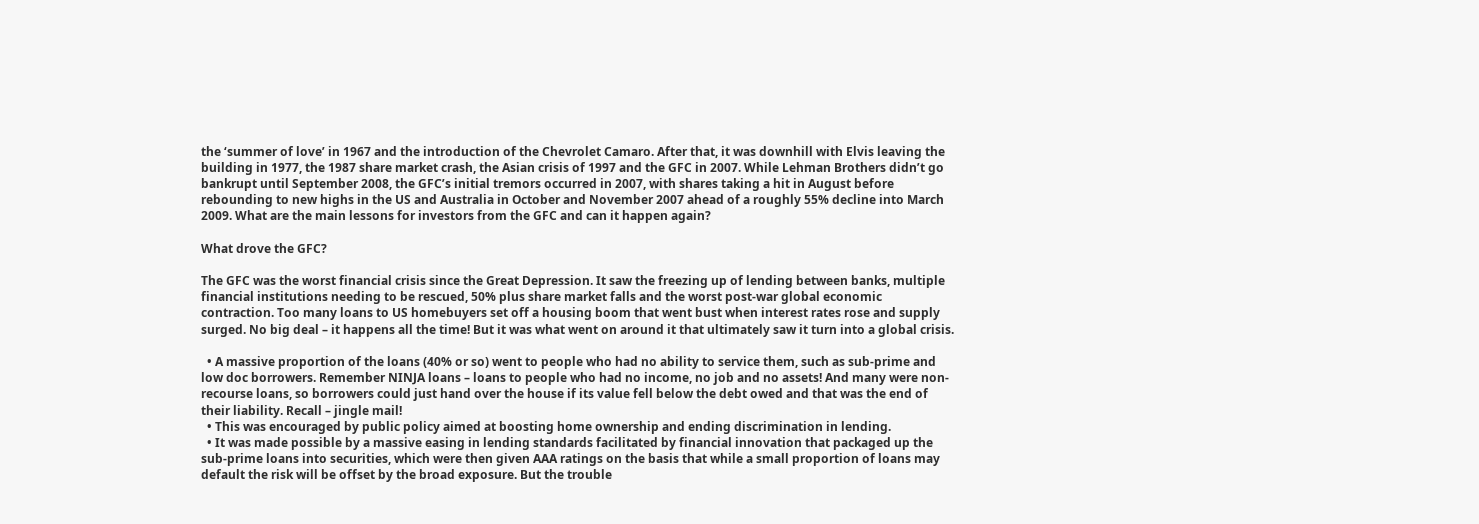the ‘summer of love’ in 1967 and the introduction of the Chevrolet Camaro. After that, it was downhill with Elvis leaving the building in 1977, the 1987 share market crash, the Asian crisis of 1997 and the GFC in 2007. While Lehman Brothers didn’t go bankrupt until September 2008, the GFC’s initial tremors occurred in 2007, with shares taking a hit in August before rebounding to new highs in the US and Australia in October and November 2007 ahead of a roughly 55% decline into March 2009. What are the main lessons for investors from the GFC and can it happen again?

What drove the GFC?

The GFC was the worst financial crisis since the Great Depression. It saw the freezing up of lending between banks, multiple financial institutions needing to be rescued, 50% plus share market falls and the worst post-war global economic contraction. Too many loans to US homebuyers set off a housing boom that went bust when interest rates rose and supply surged. No big deal – it happens all the time! But it was what went on around it that ultimately saw it turn into a global crisis.

  • A massive proportion of the loans (40% or so) went to people who had no ability to service them, such as sub-prime and low doc borrowers. Remember NINJA loans – loans to people who had no income, no job and no assets! And many were non-recourse loans, so borrowers could just hand over the house if its value fell below the debt owed and that was the end of their liability. Recall – jingle mail!
  • This was encouraged by public policy aimed at boosting home ownership and ending discrimination in lending.
  • It was made possible by a massive easing in lending standards facilitated by financial innovation that packaged up the sub-prime loans into securities, which were then given AAA ratings on the basis that while a small proportion of loans may default the risk will be offset by the broad exposure. But the trouble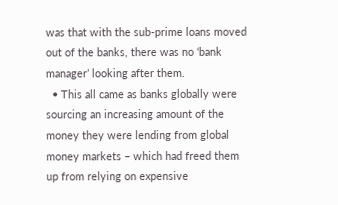was that with the sub-prime loans moved out of the banks, there was no ‘bank manager’ looking after them.
  • This all came as banks globally were sourcing an increasing amount of the money they were lending from global money markets – which had freed them up from relying on expensive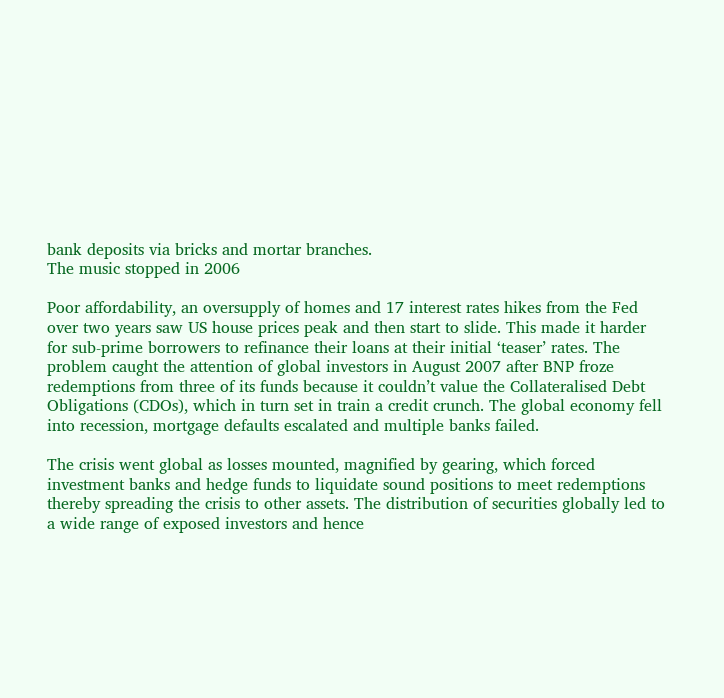bank deposits via bricks and mortar branches.
The music stopped in 2006

Poor affordability, an oversupply of homes and 17 interest rates hikes from the Fed over two years saw US house prices peak and then start to slide. This made it harder for sub-prime borrowers to refinance their loans at their initial ‘teaser’ rates. The problem caught the attention of global investors in August 2007 after BNP froze redemptions from three of its funds because it couldn’t value the Collateralised Debt Obligations (CDOs), which in turn set in train a credit crunch. The global economy fell into recession, mortgage defaults escalated and multiple banks failed.

The crisis went global as losses mounted, magnified by gearing, which forced investment banks and hedge funds to liquidate sound positions to meet redemptions thereby spreading the crisis to other assets. The distribution of securities globally led to a wide range of exposed investors and hence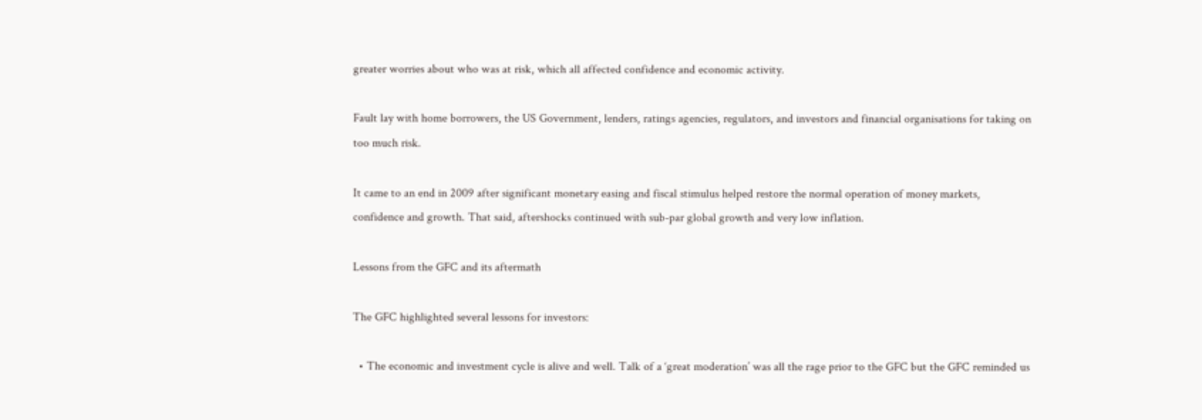greater worries about who was at risk, which all affected confidence and economic activity.

Fault lay with home borrowers, the US Government, lenders, ratings agencies, regulators, and investors and financial organisations for taking on too much risk.

It came to an end in 2009 after significant monetary easing and fiscal stimulus helped restore the normal operation of money markets, confidence and growth. That said, aftershocks continued with sub-par global growth and very low inflation.

Lessons from the GFC and its aftermath

The GFC highlighted several lessons for investors:

  • The economic and investment cycle is alive and well. Talk of a ‘great moderation’ was all the rage prior to the GFC but the GFC reminded us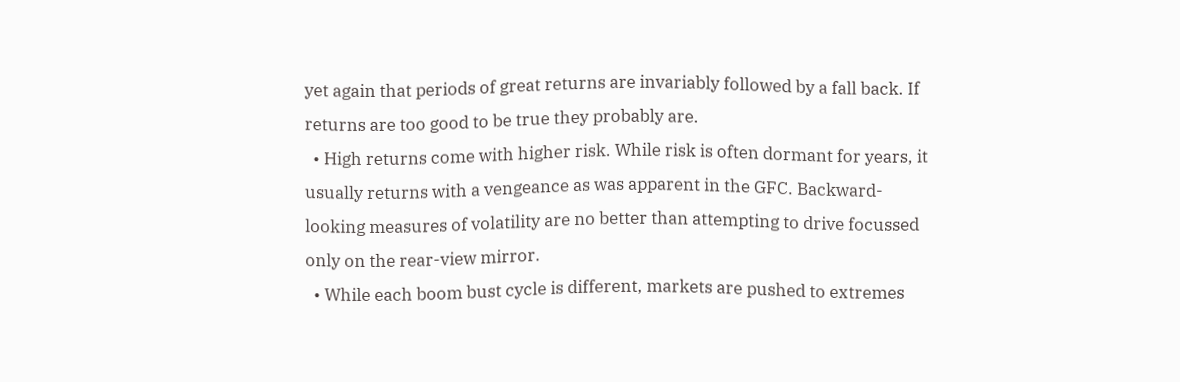yet again that periods of great returns are invariably followed by a fall back. If returns are too good to be true they probably are.
  • High returns come with higher risk. While risk is often dormant for years, it usually returns with a vengeance as was apparent in the GFC. Backward-looking measures of volatility are no better than attempting to drive focussed only on the rear-view mirror.
  • While each boom bust cycle is different, markets are pushed to extremes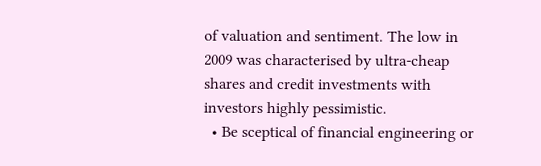of valuation and sentiment. The low in 2009 was characterised by ultra-cheap shares and credit investments with investors highly pessimistic.
  • Be sceptical of financial engineering or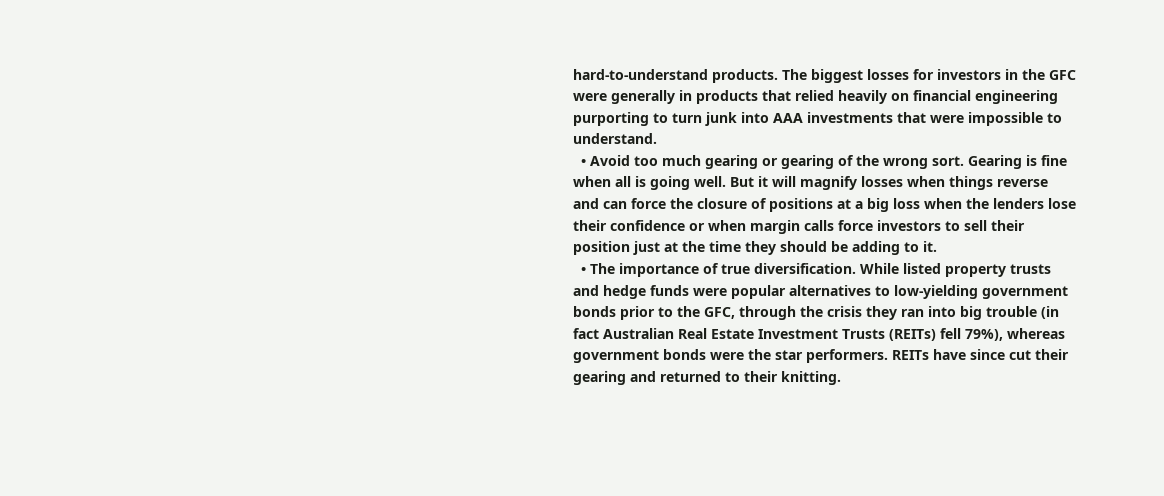hard-to-understand products. The biggest losses for investors in the GFC were generally in products that relied heavily on financial engineering purporting to turn junk into AAA investments that were impossible to understand.
  • Avoid too much gearing or gearing of the wrong sort. Gearing is fine when all is going well. But it will magnify losses when things reverse and can force the closure of positions at a big loss when the lenders lose their confidence or when margin calls force investors to sell their position just at the time they should be adding to it.
  • The importance of true diversification. While listed property trusts and hedge funds were popular alternatives to low-yielding government bonds prior to the GFC, through the crisis they ran into big trouble (in fact Australian Real Estate Investment Trusts (REITs) fell 79%), whereas government bonds were the star performers. REITs have since cut their gearing and returned to their knitting.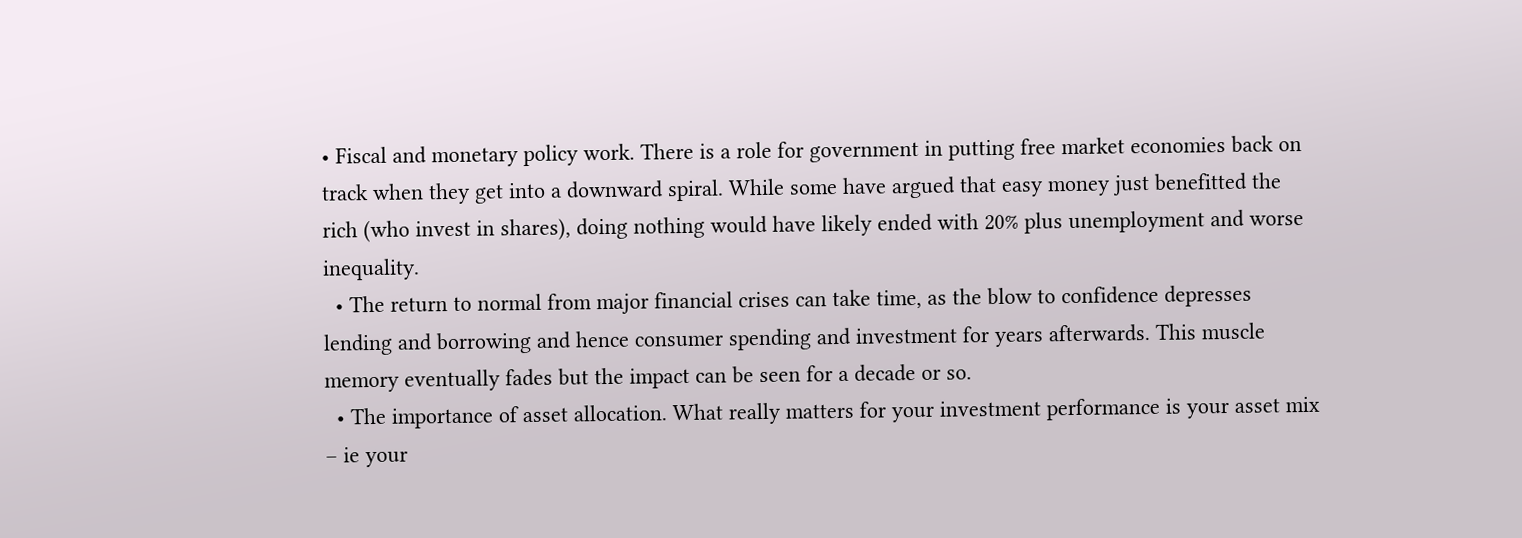• Fiscal and monetary policy work. There is a role for government in putting free market economies back on track when they get into a downward spiral. While some have argued that easy money just benefitted the rich (who invest in shares), doing nothing would have likely ended with 20% plus unemployment and worse inequality.
  • The return to normal from major financial crises can take time, as the blow to confidence depresses lending and borrowing and hence consumer spending and investment for years afterwards. This muscle memory eventually fades but the impact can be seen for a decade or so.
  • The importance of asset allocation. What really matters for your investment performance is your asset mix – ie your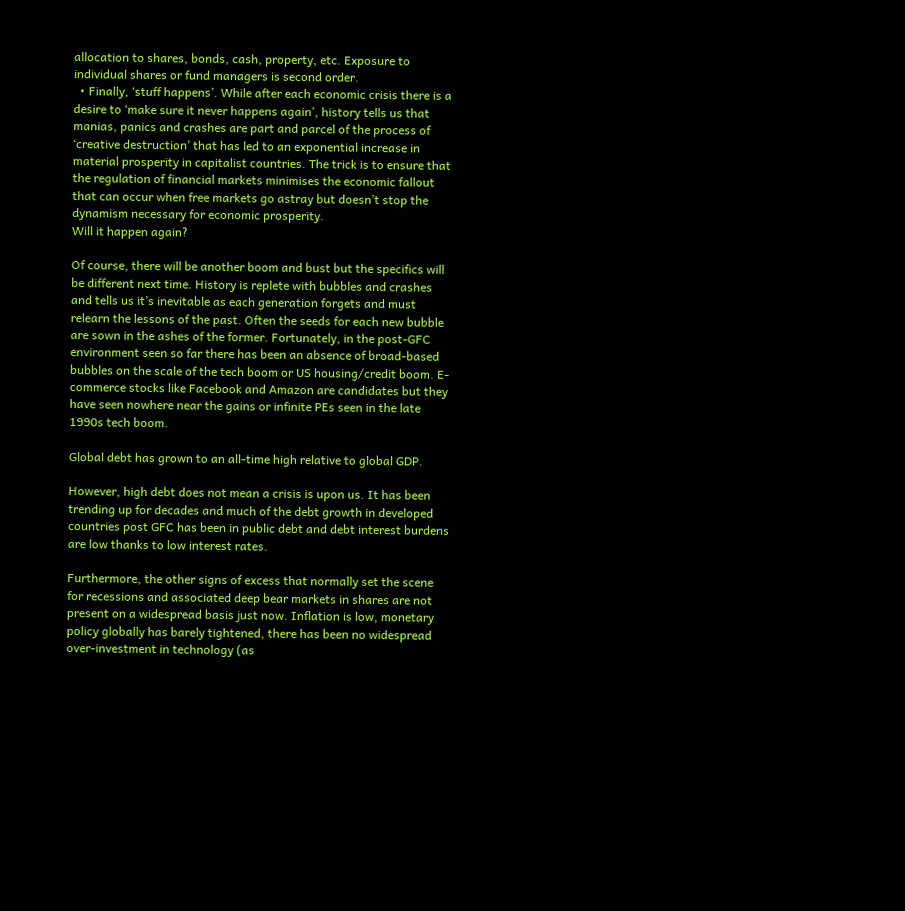allocation to shares, bonds, cash, property, etc. Exposure to individual shares or fund managers is second order.
  • Finally, ‘stuff happens’. While after each economic crisis there is a desire to ‘make sure it never happens again’, history tells us that manias, panics and crashes are part and parcel of the process of ‘creative destruction’ that has led to an exponential increase in material prosperity in capitalist countries. The trick is to ensure that the regulation of financial markets minimises the economic fallout that can occur when free markets go astray but doesn’t stop the dynamism necessary for economic prosperity.
Will it happen again?

Of course, there will be another boom and bust but the specifics will be different next time. History is replete with bubbles and crashes and tells us it’s inevitable as each generation forgets and must relearn the lessons of the past. Often the seeds for each new bubble are sown in the ashes of the former. Fortunately, in the post-GFC environment seen so far there has been an absence of broad-based bubbles on the scale of the tech boom or US housing/credit boom. E-commerce stocks like Facebook and Amazon are candidates but they have seen nowhere near the gains or infinite PEs seen in the late 1990s tech boom.

Global debt has grown to an all-time high relative to global GDP.

However, high debt does not mean a crisis is upon us. It has been trending up for decades and much of the debt growth in developed countries post GFC has been in public debt and debt interest burdens are low thanks to low interest rates.

Furthermore, the other signs of excess that normally set the scene for recessions and associated deep bear markets in shares are not present on a widespread basis just now. Inflation is low, monetary policy globally has barely tightened, there has been no widespread over-investment in technology (as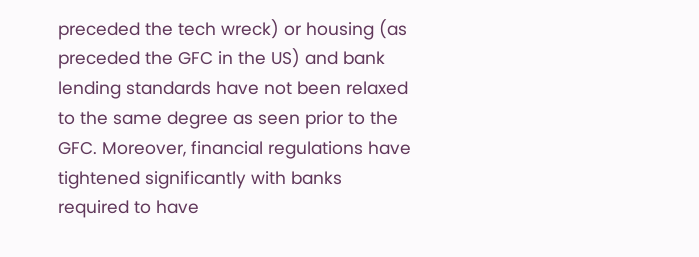preceded the tech wreck) or housing (as preceded the GFC in the US) and bank lending standards have not been relaxed to the same degree as seen prior to the GFC. Moreover, financial regulations have tightened significantly with banks required to have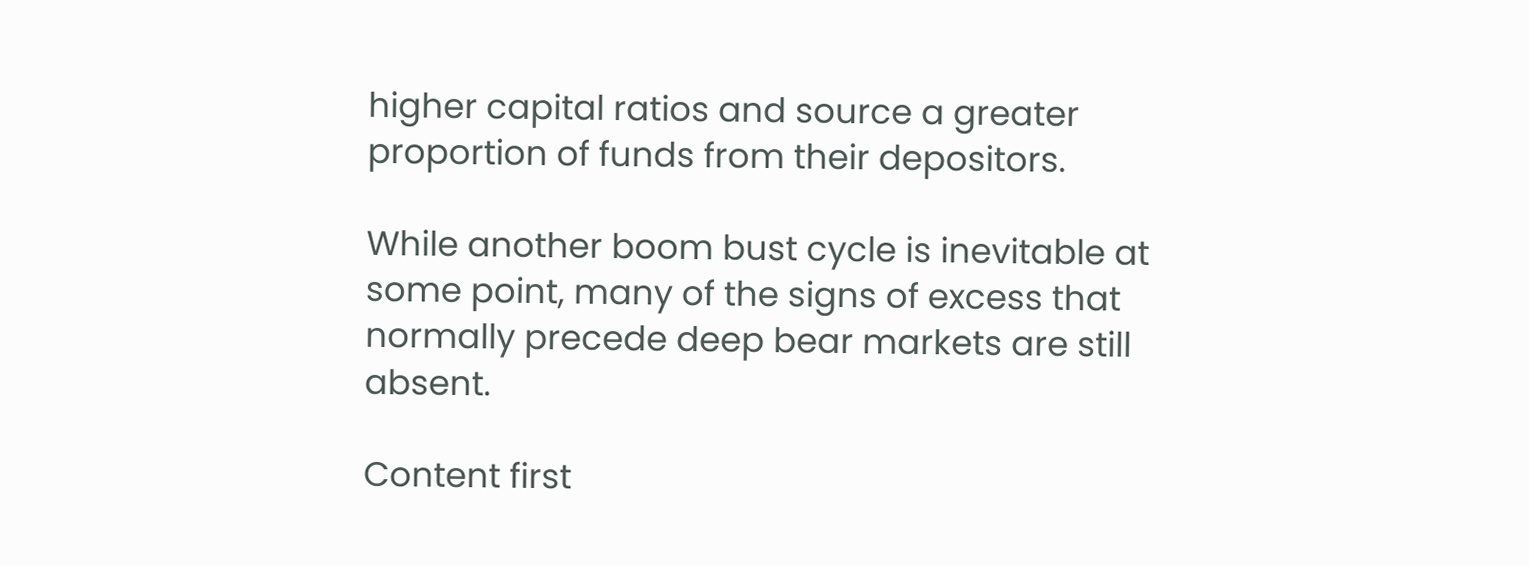higher capital ratios and source a greater proportion of funds from their depositors.

While another boom bust cycle is inevitable at some point, many of the signs of excess that normally precede deep bear markets are still absent.

Content first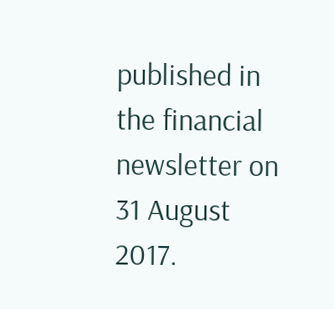published in the financial newsletter on 31 August 2017.